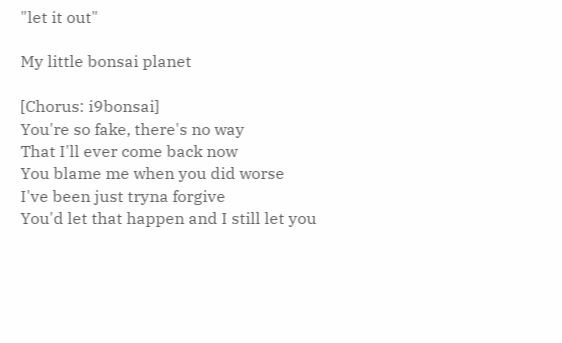"let it out"

My little bonsai planet

[Chorus: i9bonsai]
You're so fake, there's no way
That I'll ever come back now
You blame me when you did worse
I've been just tryna forgive
You'd let that happen and I still let you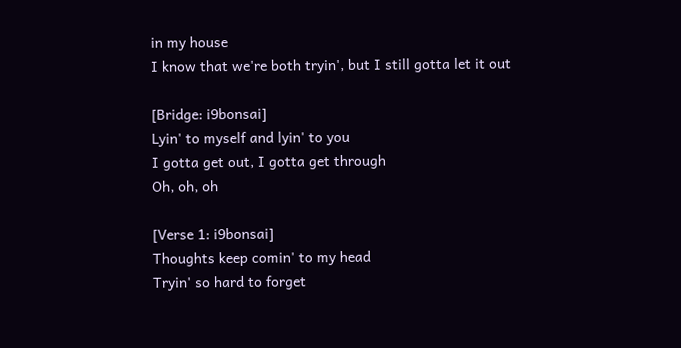in my house
I know that we're both tryin', but I still gotta let it out

[Bridge: i9bonsai]
Lyin' to myself and lyin' to you
I gotta get out, I gotta get through
Oh, oh, oh

[Verse 1: i9bonsai]
Thoughts keep comin' to my head
Tryin' so hard to forget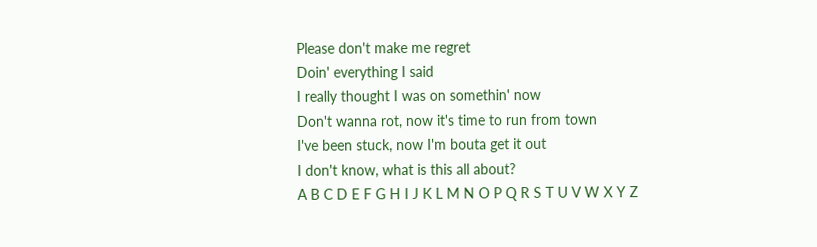Please don't make me regret
Doin' everything I said
I really thought I was on somethin' now
Don't wanna rot, now it's time to run from town
I've been stuck, now I'm bouta get it out
I don't know, what is this all about?
A B C D E F G H I J K L M N O P Q R S T U V W X Y Z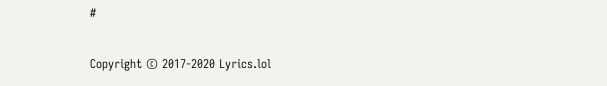#

Copyright © 2017-2020 Lyrics.lol